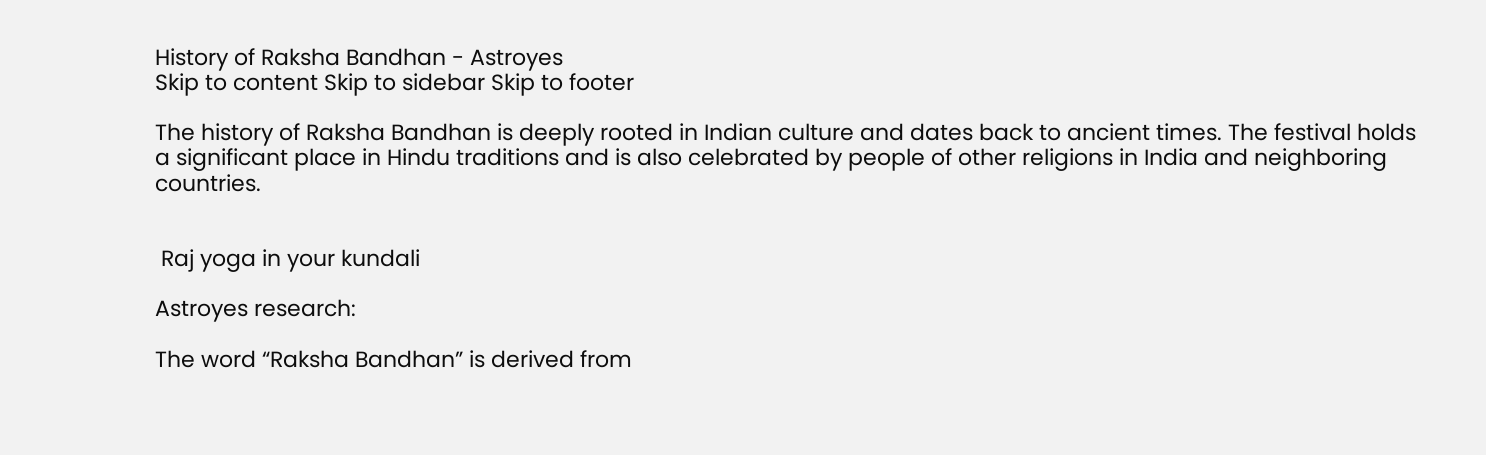History of Raksha Bandhan - Astroyes
Skip to content Skip to sidebar Skip to footer

The history of Raksha Bandhan is deeply rooted in Indian culture and dates back to ancient times. The festival holds a significant place in Hindu traditions and is also celebrated by people of other religions in India and neighboring countries.


 Raj yoga in your kundali

Astroyes research:

The word “Raksha Bandhan” is derived from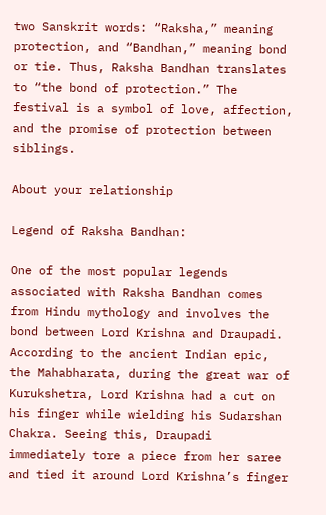two Sanskrit words: “Raksha,” meaning protection, and “Bandhan,” meaning bond or tie. Thus, Raksha Bandhan translates to “the bond of protection.” The festival is a symbol of love, affection, and the promise of protection between siblings.

About your relationship

Legend of Raksha Bandhan:

One of the most popular legends associated with Raksha Bandhan comes from Hindu mythology and involves the bond between Lord Krishna and Draupadi. According to the ancient Indian epic, the Mahabharata, during the great war of Kurukshetra, Lord Krishna had a cut on his finger while wielding his Sudarshan Chakra. Seeing this, Draupadi immediately tore a piece from her saree and tied it around Lord Krishna’s finger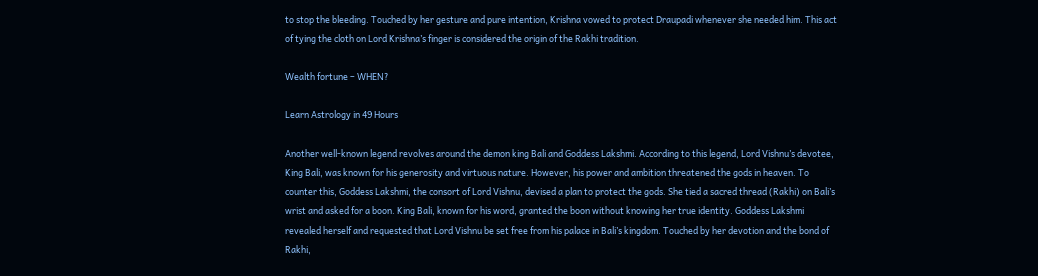to stop the bleeding. Touched by her gesture and pure intention, Krishna vowed to protect Draupadi whenever she needed him. This act of tying the cloth on Lord Krishna’s finger is considered the origin of the Rakhi tradition.

Wealth fortune – WHEN?

Learn Astrology in 49 Hours

Another well-known legend revolves around the demon king Bali and Goddess Lakshmi. According to this legend, Lord Vishnu’s devotee, King Bali, was known for his generosity and virtuous nature. However, his power and ambition threatened the gods in heaven. To counter this, Goddess Lakshmi, the consort of Lord Vishnu, devised a plan to protect the gods. She tied a sacred thread (Rakhi) on Bali’s wrist and asked for a boon. King Bali, known for his word, granted the boon without knowing her true identity. Goddess Lakshmi revealed herself and requested that Lord Vishnu be set free from his palace in Bali’s kingdom. Touched by her devotion and the bond of Rakhi,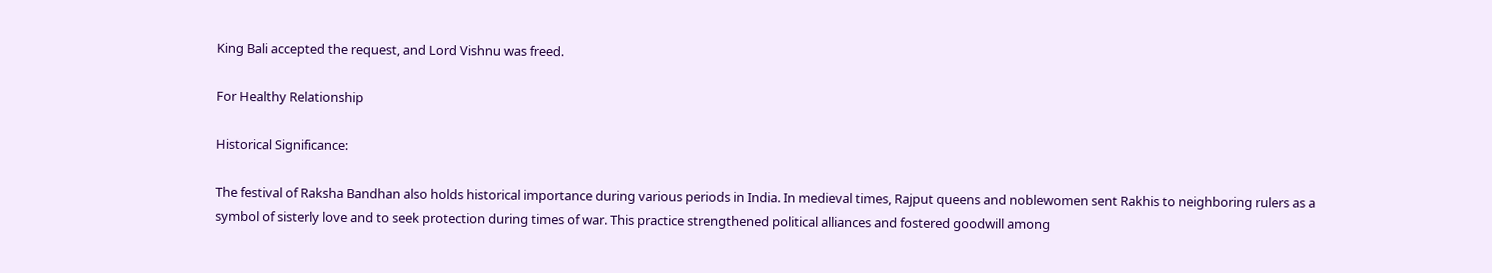King Bali accepted the request, and Lord Vishnu was freed.

For Healthy Relationship

Historical Significance:

The festival of Raksha Bandhan also holds historical importance during various periods in India. In medieval times, Rajput queens and noblewomen sent Rakhis to neighboring rulers as a symbol of sisterly love and to seek protection during times of war. This practice strengthened political alliances and fostered goodwill among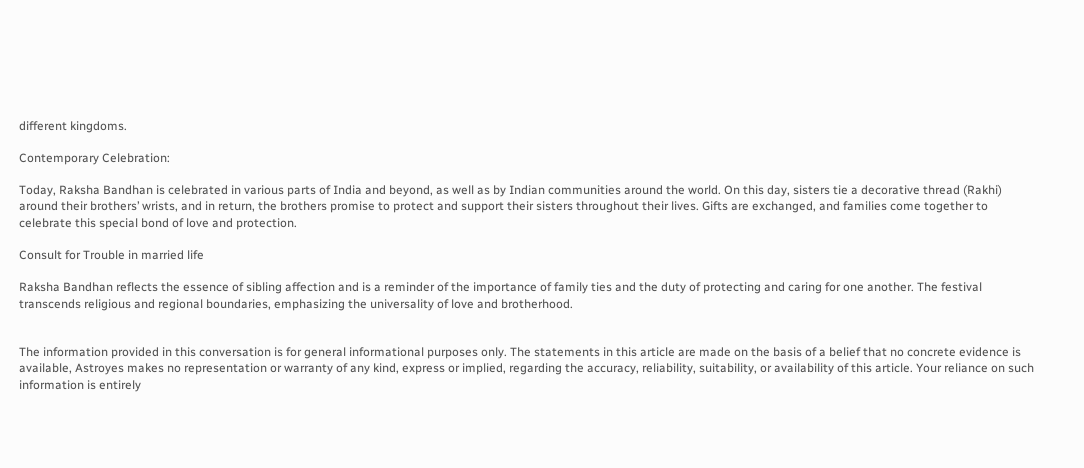different kingdoms.

Contemporary Celebration:

Today, Raksha Bandhan is celebrated in various parts of India and beyond, as well as by Indian communities around the world. On this day, sisters tie a decorative thread (Rakhi) around their brothers’ wrists, and in return, the brothers promise to protect and support their sisters throughout their lives. Gifts are exchanged, and families come together to celebrate this special bond of love and protection.

Consult for Trouble in married life

Raksha Bandhan reflects the essence of sibling affection and is a reminder of the importance of family ties and the duty of protecting and caring for one another. The festival transcends religious and regional boundaries, emphasizing the universality of love and brotherhood.


The information provided in this conversation is for general informational purposes only. The statements in this article are made on the basis of a belief that no concrete evidence is available, Astroyes makes no representation or warranty of any kind, express or implied, regarding the accuracy, reliability, suitability, or availability of this article. Your reliance on such information is entirely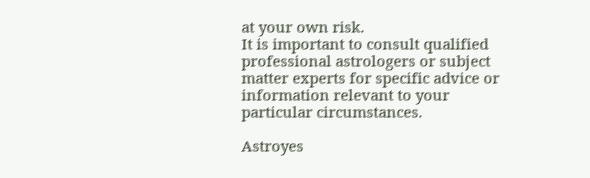at your own risk.
It is important to consult qualified professional astrologers or subject matter experts for specific advice or information relevant to your particular circumstances.

Astroyes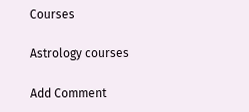Courses

Astrology courses

Add Comment